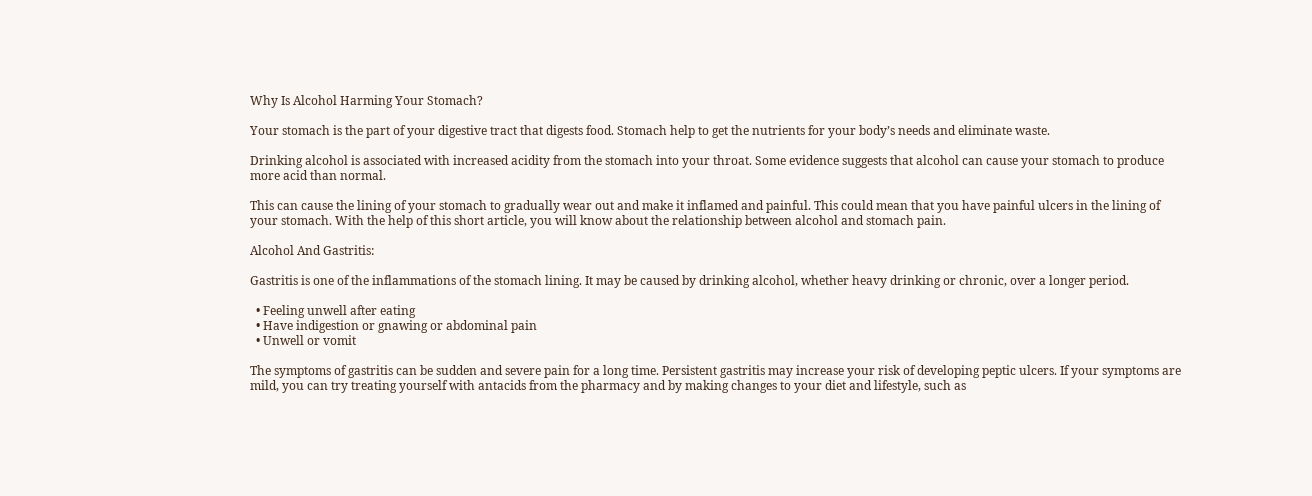Why Is Alcohol Harming Your Stomach?

Your stomach is the part of your digestive tract that digests food. Stomach help to get the nutrients for your body’s needs and eliminate waste.

Drinking alcohol is associated with increased acidity from the stomach into your throat. Some evidence suggests that alcohol can cause your stomach to produce more acid than normal.

This can cause the lining of your stomach to gradually wear out and make it inflamed and painful. This could mean that you have painful ulcers in the lining of your stomach. With the help of this short article, you will know about the relationship between alcohol and stomach pain.

Alcohol And Gastritis:

Gastritis is one of the inflammations of the stomach lining. It may be caused by drinking alcohol, whether heavy drinking or chronic, over a longer period.

  • Feeling unwell after eating
  • Have indigestion or gnawing or abdominal pain
  • Unwell or vomit

The symptoms of gastritis can be sudden and severe pain for a long time. Persistent gastritis may increase your risk of developing peptic ulcers. If your symptoms are mild, you can try treating yourself with antacids from the pharmacy and by making changes to your diet and lifestyle, such as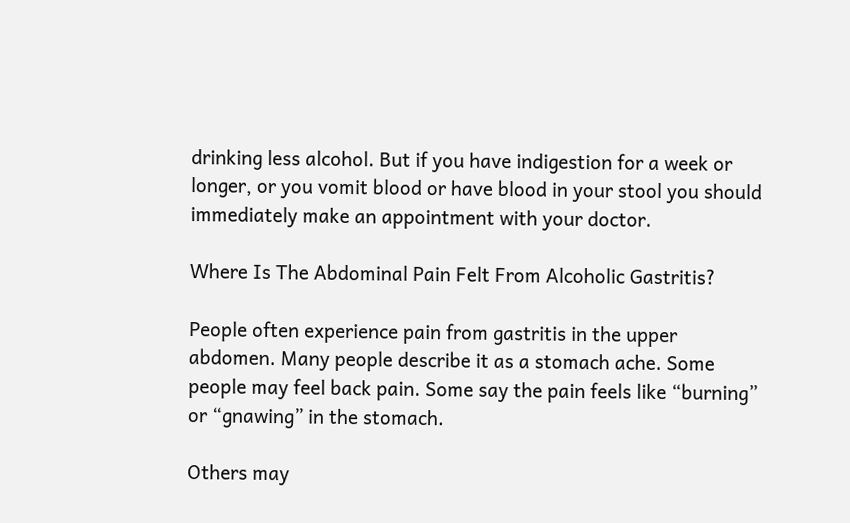drinking less alcohol. But if you have indigestion for a week or longer, or you vomit blood or have blood in your stool you should immediately make an appointment with your doctor.

Where Is The Abdominal Pain Felt From Alcoholic Gastritis?

People often experience pain from gastritis in the upper abdomen. Many people describe it as a stomach ache. Some people may feel back pain. Some say the pain feels like “burning” or “gnawing” in the stomach.

Others may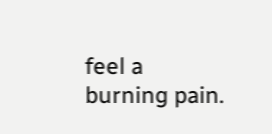feel a burning pain.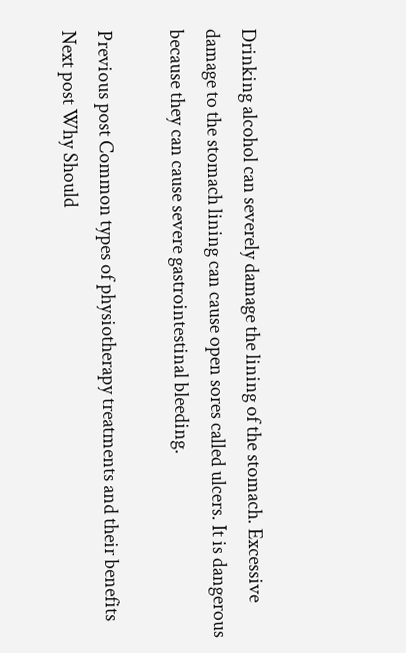Drinking alcohol can severely damage the lining of the stomach. Excessive damage to the stomach lining can cause open sores called ulcers. It is dangerous because they can cause severe gastrointestinal bleeding.

Previous post Common types of physiotherapy treatments and their benefits
Next post Why Should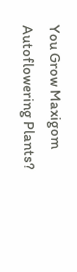You Grow Maxigom Autoflowering Plants?